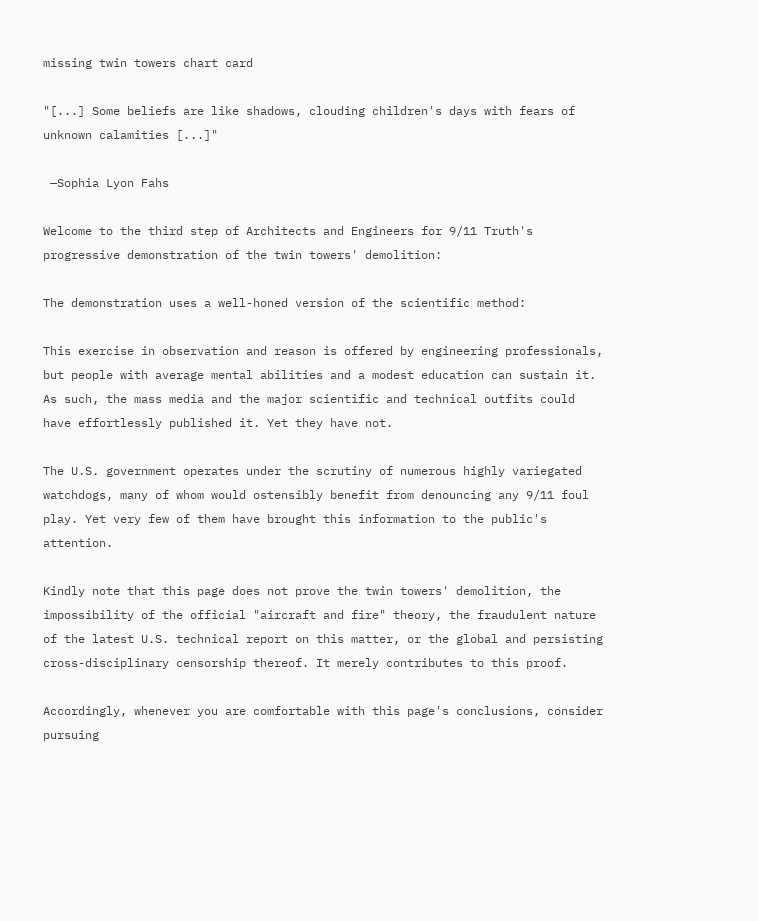missing twin towers chart card

"[...] Some beliefs are like shadows, clouding children's days with fears of unknown calamities [...]"

 —Sophia Lyon Fahs

Welcome to the third step of Architects and Engineers for 9/11 Truth's progressive demonstration of the twin towers' demolition:

The demonstration uses a well-honed version of the scientific method:

This exercise in observation and reason is offered by engineering professionals, but people with average mental abilities and a modest education can sustain it. As such, the mass media and the major scientific and technical outfits could have effortlessly published it. Yet they have not.

The U.S. government operates under the scrutiny of numerous highly variegated watchdogs, many of whom would ostensibly benefit from denouncing any 9/11 foul play. Yet very few of them have brought this information to the public's attention.

Kindly note that this page does not prove the twin towers' demolition, the impossibility of the official "aircraft and fire" theory, the fraudulent nature of the latest U.S. technical report on this matter, or the global and persisting cross-disciplinary censorship thereof. It merely contributes to this proof.

Accordingly, whenever you are comfortable with this page's conclusions, consider pursuing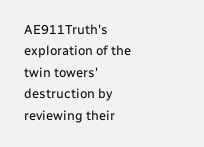AE911Truth's exploration of the twin towers' destruction by reviewing their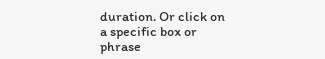duration. Or click on a specific box or phrase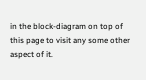in the block-diagram on top of this page to visit any some other aspect of it.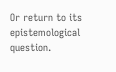Or return to its epistemological question.